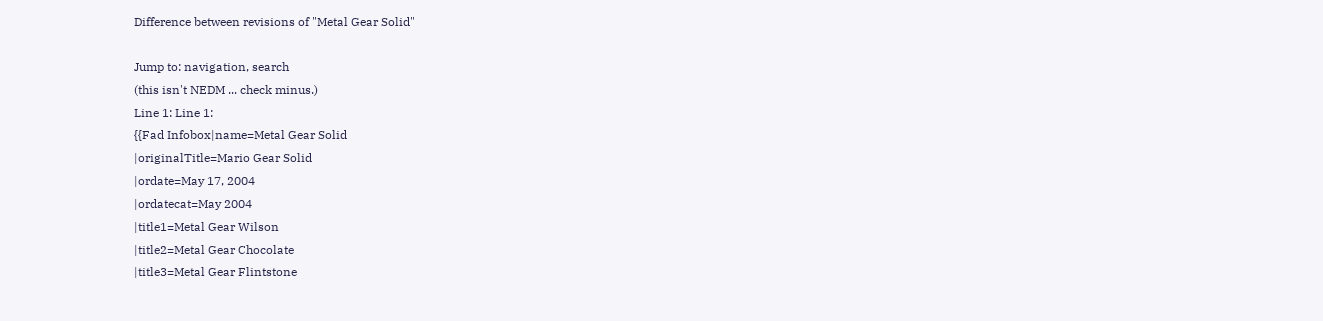Difference between revisions of "Metal Gear Solid"

Jump to: navigation, search
(this isn't NEDM ... check minus.)
Line 1: Line 1:
{{Fad Infobox|name=Metal Gear Solid
|originalTitle=Mario Gear Solid
|ordate=May 17, 2004
|ordatecat=May 2004
|title1=Metal Gear Wilson
|title2=Metal Gear Chocolate
|title3=Metal Gear Flintstone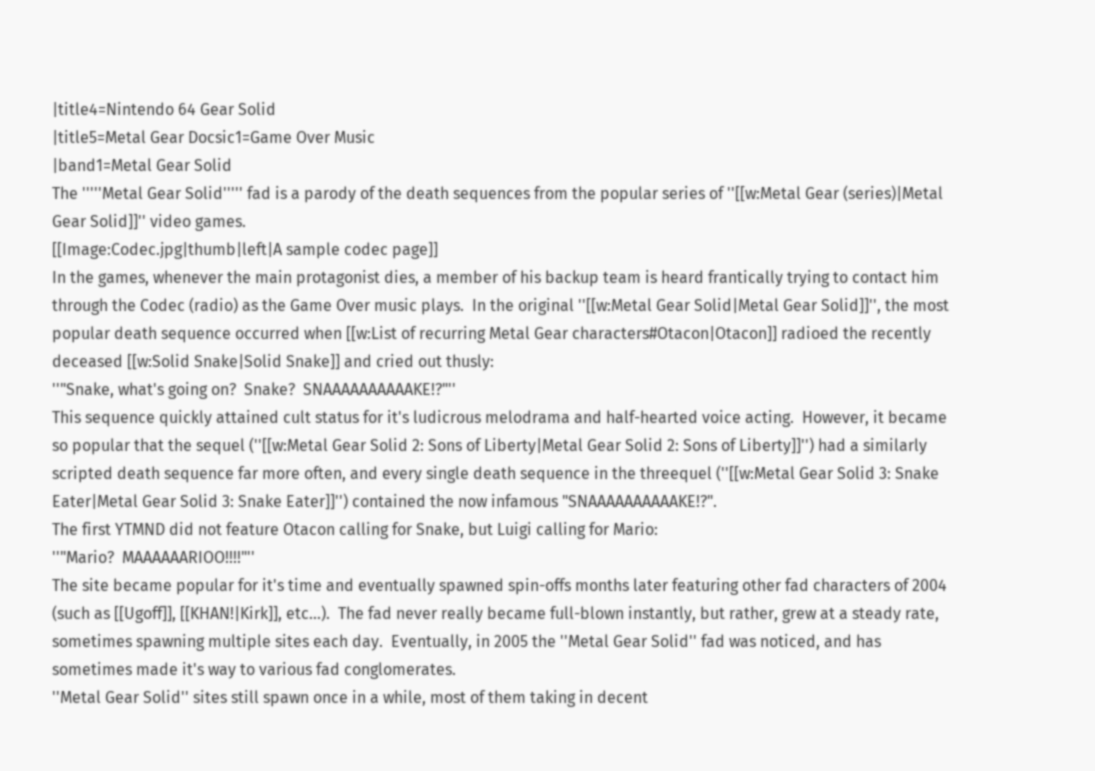|title4=Nintendo 64 Gear Solid
|title5=Metal Gear Docsic1=Game Over Music
|band1=Metal Gear Solid
The '''''Metal Gear Solid''''' fad is a parody of the death sequences from the popular series of ''[[w:Metal Gear (series)|Metal Gear Solid]]'' video games.
[[Image:Codec.jpg|thumb|left|A sample codec page]]
In the games, whenever the main protagonist dies, a member of his backup team is heard frantically trying to contact him through the Codec (radio) as the Game Over music plays.  In the original ''[[w:Metal Gear Solid|Metal Gear Solid]]'', the most popular death sequence occurred when [[w:List of recurring Metal Gear characters#Otacon|Otacon]] radioed the recently deceased [[w:Solid Snake|Solid Snake]] and cried out thusly:
''"Snake, what's going on?  Snake?  SNAAAAAAAAAAKE!?"''
This sequence quickly attained cult status for it's ludicrous melodrama and half-hearted voice acting.  However, it became so popular that the sequel (''[[w:Metal Gear Solid 2: Sons of Liberty|Metal Gear Solid 2: Sons of Liberty]]'') had a similarly scripted death sequence far more often, and every single death sequence in the threequel (''[[w:Metal Gear Solid 3: Snake Eater|Metal Gear Solid 3: Snake Eater]]'') contained the now infamous "SNAAAAAAAAAAKE!?".
The first YTMND did not feature Otacon calling for Snake, but Luigi calling for Mario:
''"Mario?  MAAAAAARIOO!!!!"''
The site became popular for it's time and eventually spawned spin-offs months later featuring other fad characters of 2004 (such as [[Ugoff]], [[KHAN!|Kirk]], etc...).  The fad never really became full-blown instantly, but rather, grew at a steady rate, sometimes spawning multiple sites each day.  Eventually, in 2005 the ''Metal Gear Solid'' fad was noticed, and has sometimes made it's way to various fad conglomerates.
''Metal Gear Solid'' sites still spawn once in a while, most of them taking in decent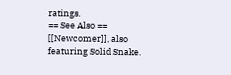ratings.
== See Also ==
[[Newcomer]], also featuring Solid Snake.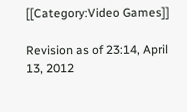[[Category:Video Games]]

Revision as of 23:14, April 13, 2012